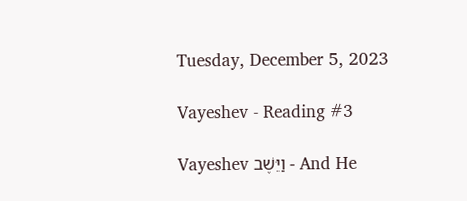Tuesday, December 5, 2023

Vayeshev - Reading #3

Vayeshev וַיֵּשֶׁב - And He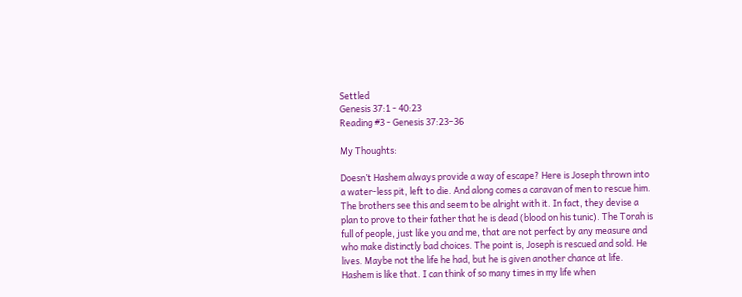Settled
Genesis 37:1 - 40:23
Reading #3 - Genesis 37:23–36

My Thoughts:

Doesn’t Hashem always provide a way of escape? Here is Joseph thrown into a water-less pit, left to die. And along comes a caravan of men to rescue him. The brothers see this and seem to be alright with it. In fact, they devise a plan to prove to their father that he is dead (blood on his tunic). The Torah is full of people, just like you and me, that are not perfect by any measure and who make distinctly bad choices. The point is, Joseph is rescued and sold. He lives. Maybe not the life he had, but he is given another chance at life. Hashem is like that. I can think of so many times in my life when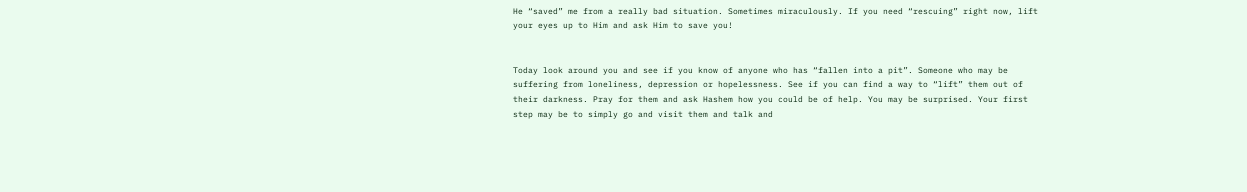He “saved” me from a really bad situation. Sometimes miraculously. If you need “rescuing” right now, lift your eyes up to Him and ask Him to save you!


Today look around you and see if you know of anyone who has “fallen into a pit”. Someone who may be suffering from loneliness, depression or hopelessness. See if you can find a way to “lift” them out of their darkness. Pray for them and ask Hashem how you could be of help. You may be surprised. Your first step may be to simply go and visit them and talk and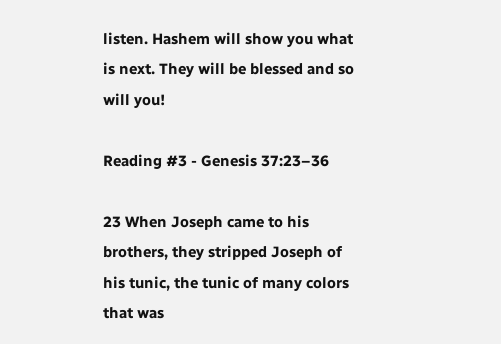listen. Hashem will show you what is next. They will be blessed and so will you!

Reading #3 - Genesis 37:23–36

23 When Joseph came to his brothers, they stripped Joseph of his tunic, the tunic of many colors that was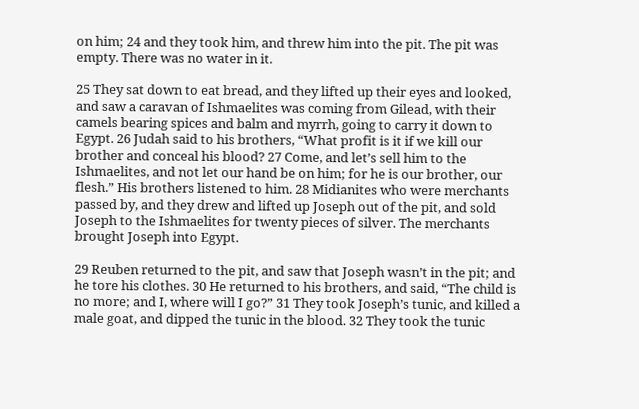on him; 24 and they took him, and threw him into the pit. The pit was empty. There was no water in it.

25 They sat down to eat bread, and they lifted up their eyes and looked, and saw a caravan of Ishmaelites was coming from Gilead, with their camels bearing spices and balm and myrrh, going to carry it down to Egypt. 26 Judah said to his brothers, “What profit is it if we kill our brother and conceal his blood? 27 Come, and let’s sell him to the Ishmaelites, and not let our hand be on him; for he is our brother, our flesh.” His brothers listened to him. 28 Midianites who were merchants passed by, and they drew and lifted up Joseph out of the pit, and sold Joseph to the Ishmaelites for twenty pieces of silver. The merchants brought Joseph into Egypt.

29 Reuben returned to the pit, and saw that Joseph wasn’t in the pit; and he tore his clothes. 30 He returned to his brothers, and said, “The child is no more; and I, where will I go?” 31 They took Joseph’s tunic, and killed a male goat, and dipped the tunic in the blood. 32 They took the tunic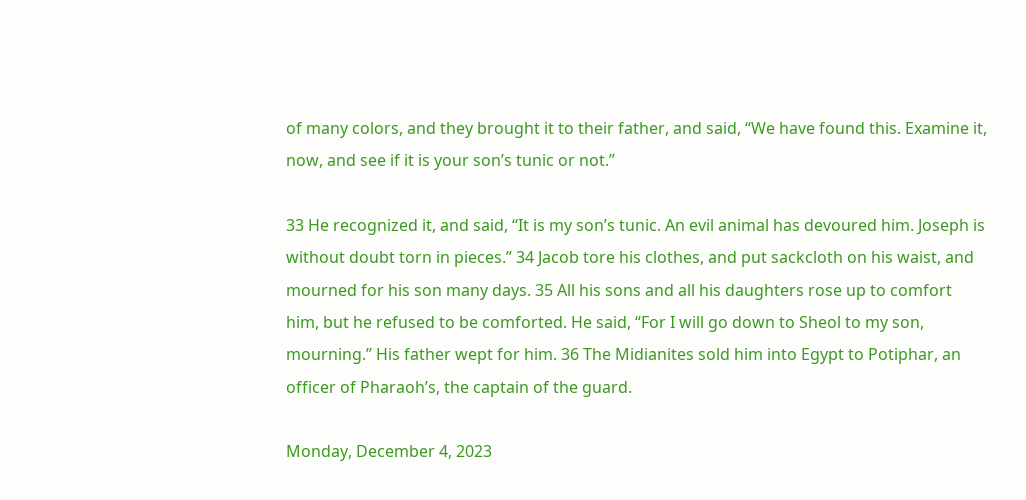of many colors, and they brought it to their father, and said, “We have found this. Examine it, now, and see if it is your son’s tunic or not.”

33 He recognized it, and said, “It is my son’s tunic. An evil animal has devoured him. Joseph is without doubt torn in pieces.” 34 Jacob tore his clothes, and put sackcloth on his waist, and mourned for his son many days. 35 All his sons and all his daughters rose up to comfort him, but he refused to be comforted. He said, “For I will go down to Sheol to my son, mourning.” His father wept for him. 36 The Midianites sold him into Egypt to Potiphar, an officer of Pharaoh’s, the captain of the guard.

Monday, December 4, 2023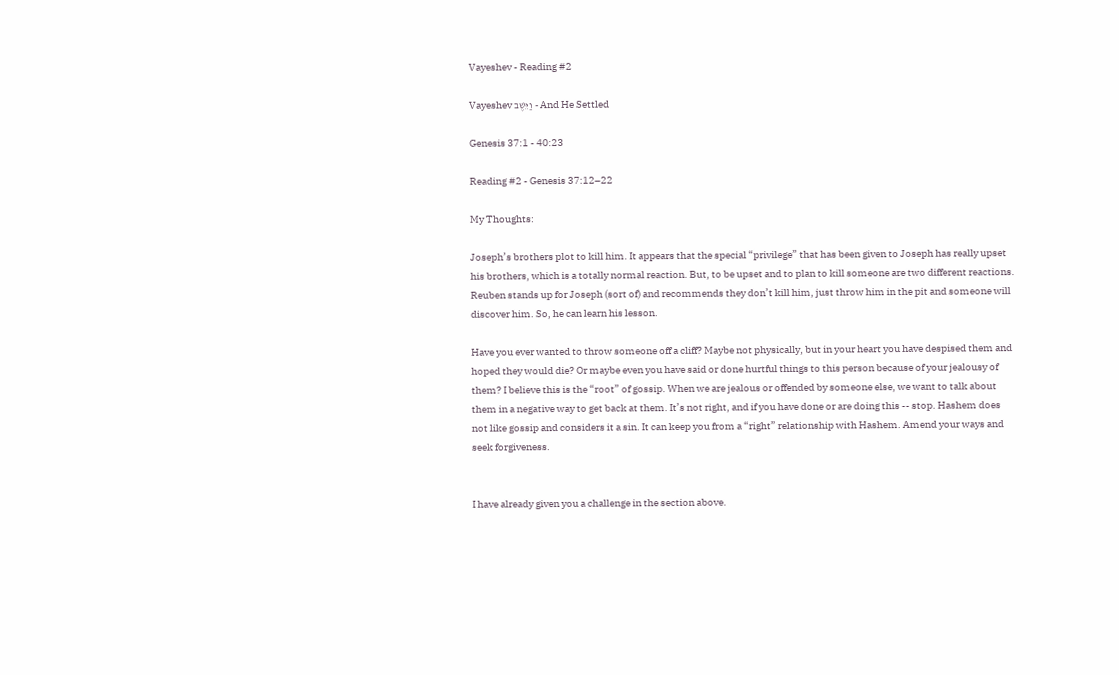Vayeshev - Reading #2

Vayeshev וַיֵּשֶׁב - And He Settled

Genesis 37:1 - 40:23

Reading #2 - Genesis 37:12–22

My Thoughts:

Joseph’s brothers plot to kill him. It appears that the special “privilege” that has been given to Joseph has really upset his brothers, which is a totally normal reaction. But, to be upset and to plan to kill someone are two different reactions. Reuben stands up for Joseph (sort of) and recommends they don’t kill him, just throw him in the pit and someone will discover him. So, he can learn his lesson.

Have you ever wanted to throw someone off a cliff? Maybe not physically, but in your heart you have despised them and hoped they would die? Or maybe even you have said or done hurtful things to this person because of your jealousy of them? I believe this is the “root” of gossip. When we are jealous or offended by someone else, we want to talk about them in a negative way to get back at them. It’s not right, and if you have done or are doing this -- stop. Hashem does not like gossip and considers it a sin. It can keep you from a “right” relationship with Hashem. Amend your ways and seek forgiveness.


I have already given you a challenge in the section above.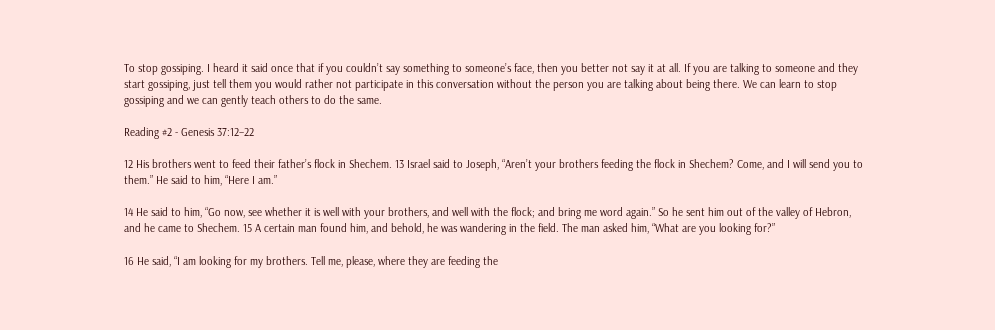To stop gossiping. I heard it said once that if you couldn’t say something to someone’s face, then you better not say it at all. If you are talking to someone and they start gossiping, just tell them you would rather not participate in this conversation without the person you are talking about being there. We can learn to stop gossiping and we can gently teach others to do the same.

Reading #2 - Genesis 37:12–22

12 His brothers went to feed their father’s flock in Shechem. 13 Israel said to Joseph, “Aren’t your brothers feeding the flock in Shechem? Come, and I will send you to them.” He said to him, “Here I am.”

14 He said to him, “Go now, see whether it is well with your brothers, and well with the flock; and bring me word again.” So he sent him out of the valley of Hebron, and he came to Shechem. 15 A certain man found him, and behold, he was wandering in the field. The man asked him, “What are you looking for?”

16 He said, “I am looking for my brothers. Tell me, please, where they are feeding the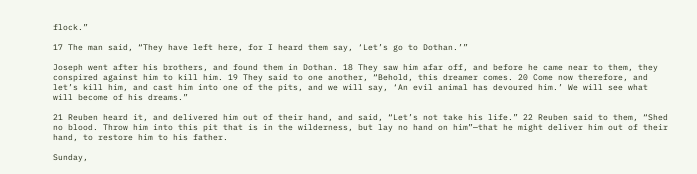flock.”

17 The man said, “They have left here, for I heard them say, ‘Let’s go to Dothan.’”

Joseph went after his brothers, and found them in Dothan. 18 They saw him afar off, and before he came near to them, they conspired against him to kill him. 19 They said to one another, “Behold, this dreamer comes. 20 Come now therefore, and let’s kill him, and cast him into one of the pits, and we will say, ‘An evil animal has devoured him.’ We will see what will become of his dreams.”

21 Reuben heard it, and delivered him out of their hand, and said, “Let’s not take his life.” 22 Reuben said to them, “Shed no blood. Throw him into this pit that is in the wilderness, but lay no hand on him”—that he might deliver him out of their hand, to restore him to his father.

Sunday,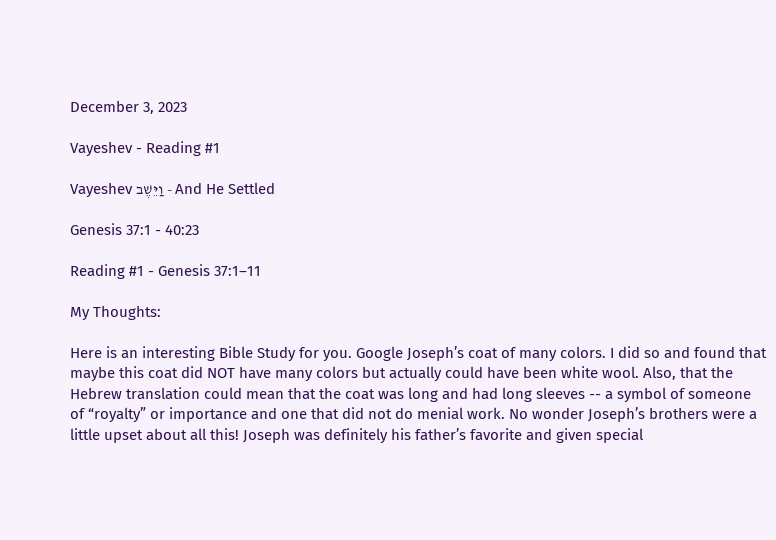December 3, 2023

Vayeshev - Reading #1

Vayeshev וַיֵּשֶׁב - And He Settled

Genesis 37:1 - 40:23

Reading #1 - Genesis 37:1–11

My Thoughts:

Here is an interesting Bible Study for you. Google Joseph’s coat of many colors. I did so and found that maybe this coat did NOT have many colors but actually could have been white wool. Also, that the Hebrew translation could mean that the coat was long and had long sleeves -- a symbol of someone of “royalty” or importance and one that did not do menial work. No wonder Joseph’s brothers were a little upset about all this! Joseph was definitely his father’s favorite and given special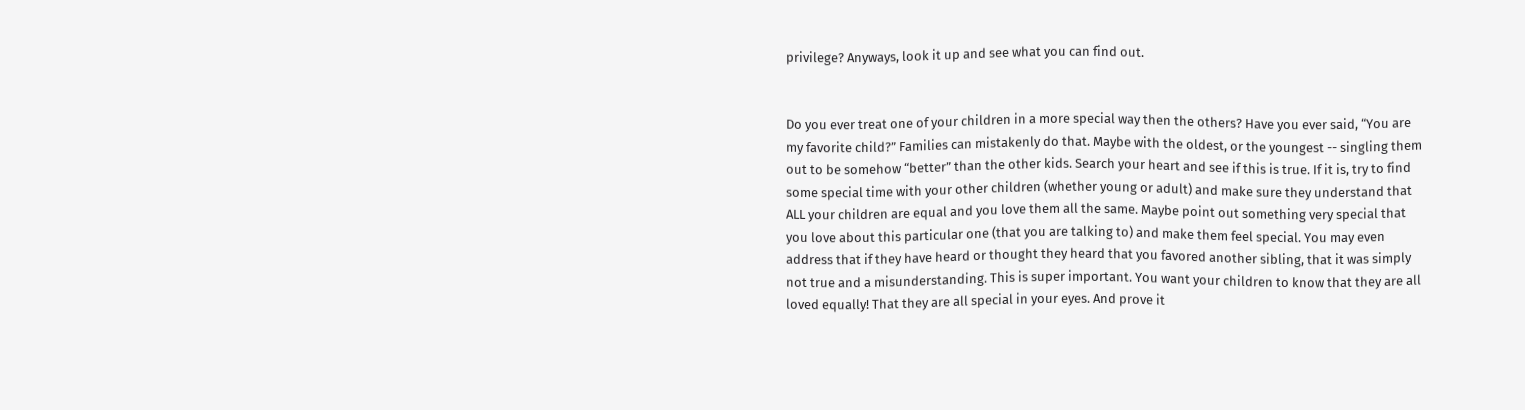privilege? Anyways, look it up and see what you can find out.


Do you ever treat one of your children in a more special way then the others? Have you ever said, “You are my favorite child?” Families can mistakenly do that. Maybe with the oldest, or the youngest -- singling them out to be somehow “better” than the other kids. Search your heart and see if this is true. If it is, try to find some special time with your other children (whether young or adult) and make sure they understand that ALL your children are equal and you love them all the same. Maybe point out something very special that you love about this particular one (that you are talking to) and make them feel special. You may even address that if they have heard or thought they heard that you favored another sibling, that it was simply not true and a misunderstanding. This is super important. You want your children to know that they are all loved equally! That they are all special in your eyes. And prove it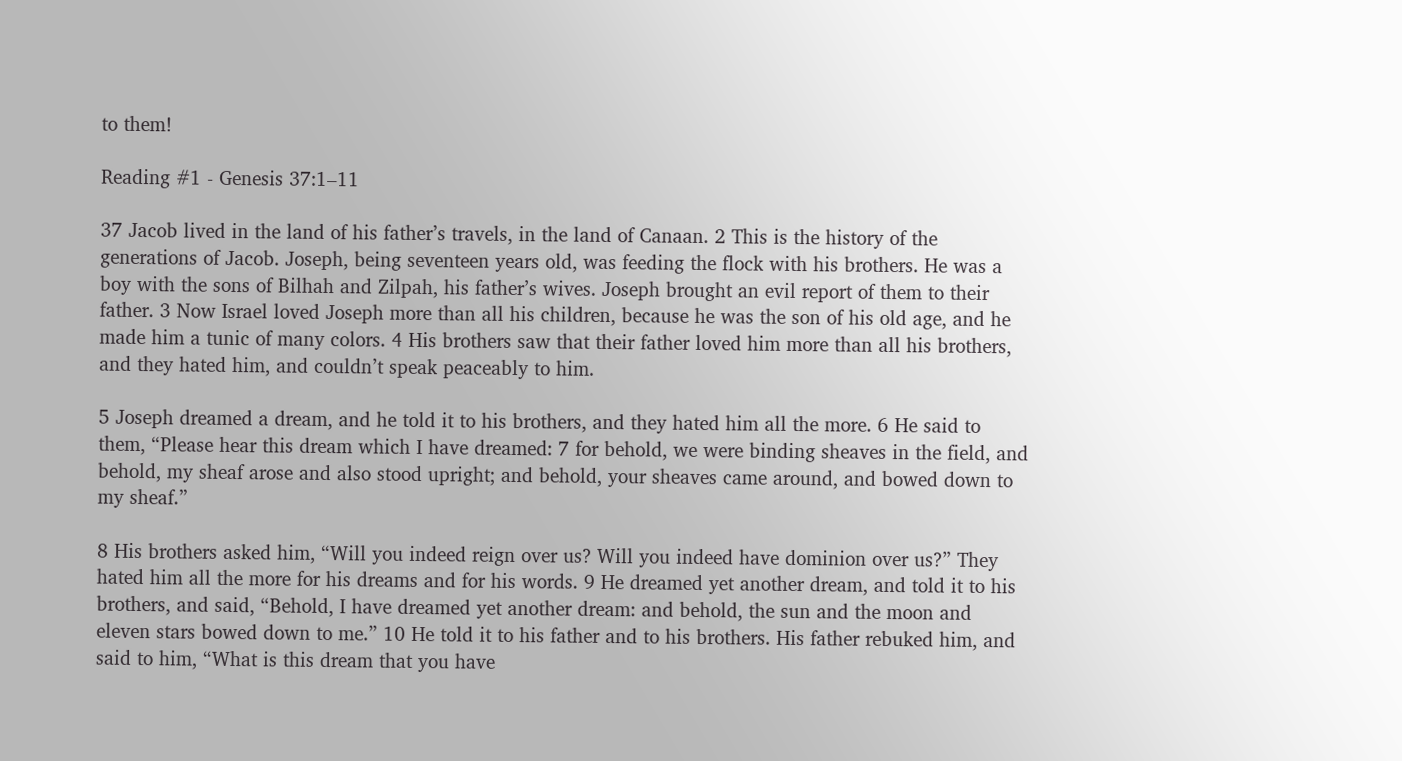to them!

Reading #1 - Genesis 37:1–11

37 Jacob lived in the land of his father’s travels, in the land of Canaan. 2 This is the history of the generations of Jacob. Joseph, being seventeen years old, was feeding the flock with his brothers. He was a boy with the sons of Bilhah and Zilpah, his father’s wives. Joseph brought an evil report of them to their father. 3 Now Israel loved Joseph more than all his children, because he was the son of his old age, and he made him a tunic of many colors. 4 His brothers saw that their father loved him more than all his brothers, and they hated him, and couldn’t speak peaceably to him.

5 Joseph dreamed a dream, and he told it to his brothers, and they hated him all the more. 6 He said to them, “Please hear this dream which I have dreamed: 7 for behold, we were binding sheaves in the field, and behold, my sheaf arose and also stood upright; and behold, your sheaves came around, and bowed down to my sheaf.”

8 His brothers asked him, “Will you indeed reign over us? Will you indeed have dominion over us?” They hated him all the more for his dreams and for his words. 9 He dreamed yet another dream, and told it to his brothers, and said, “Behold, I have dreamed yet another dream: and behold, the sun and the moon and eleven stars bowed down to me.” 10 He told it to his father and to his brothers. His father rebuked him, and said to him, “What is this dream that you have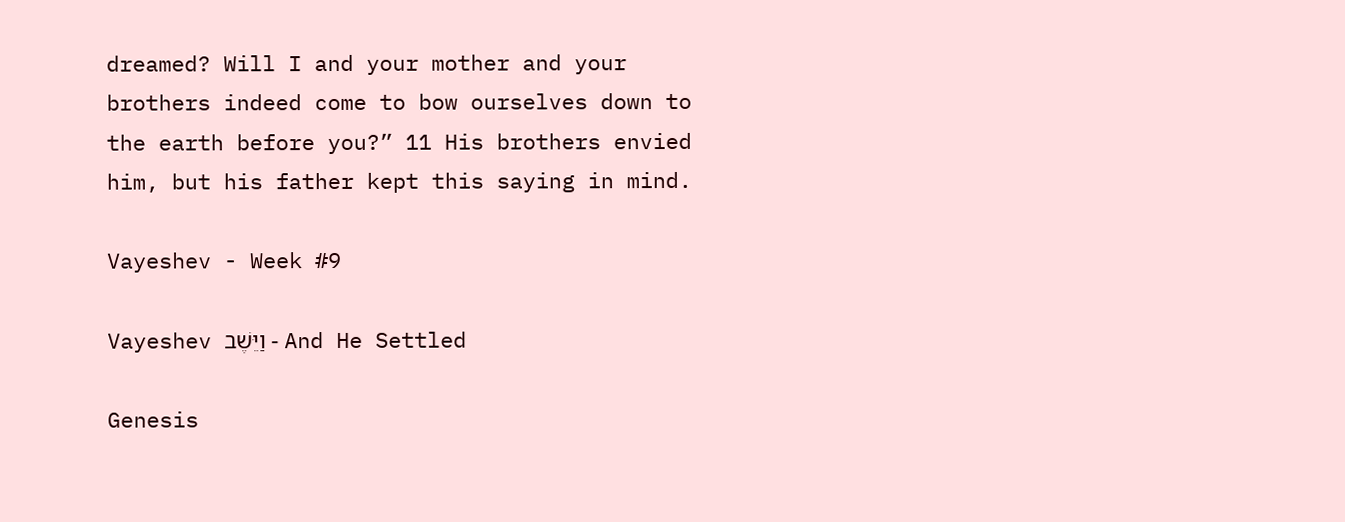dreamed? Will I and your mother and your brothers indeed come to bow ourselves down to the earth before you?” 11 His brothers envied him, but his father kept this saying in mind.

Vayeshev - Week #9

Vayeshev וַיֵּשֶׁב - And He Settled

Genesis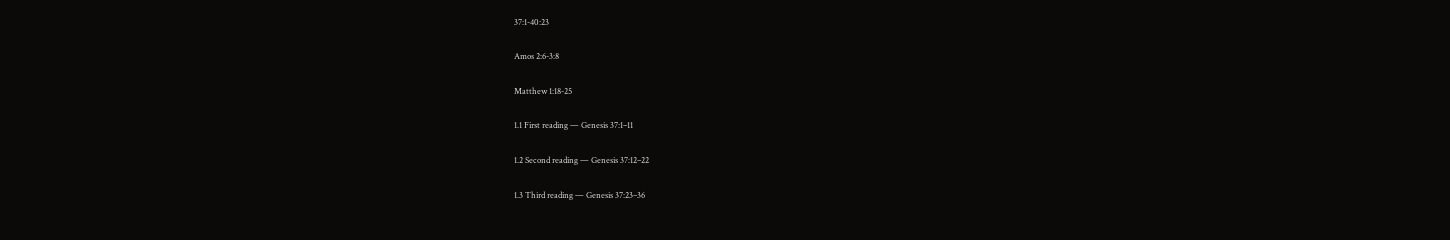37:1-40:23

Amos 2:6-3:8

Matthew 1:18-25

1.1 First reading — Genesis 37:1–11

1.2 Second reading — Genesis 37:12–22

1.3 Third reading — Genesis 37:23–36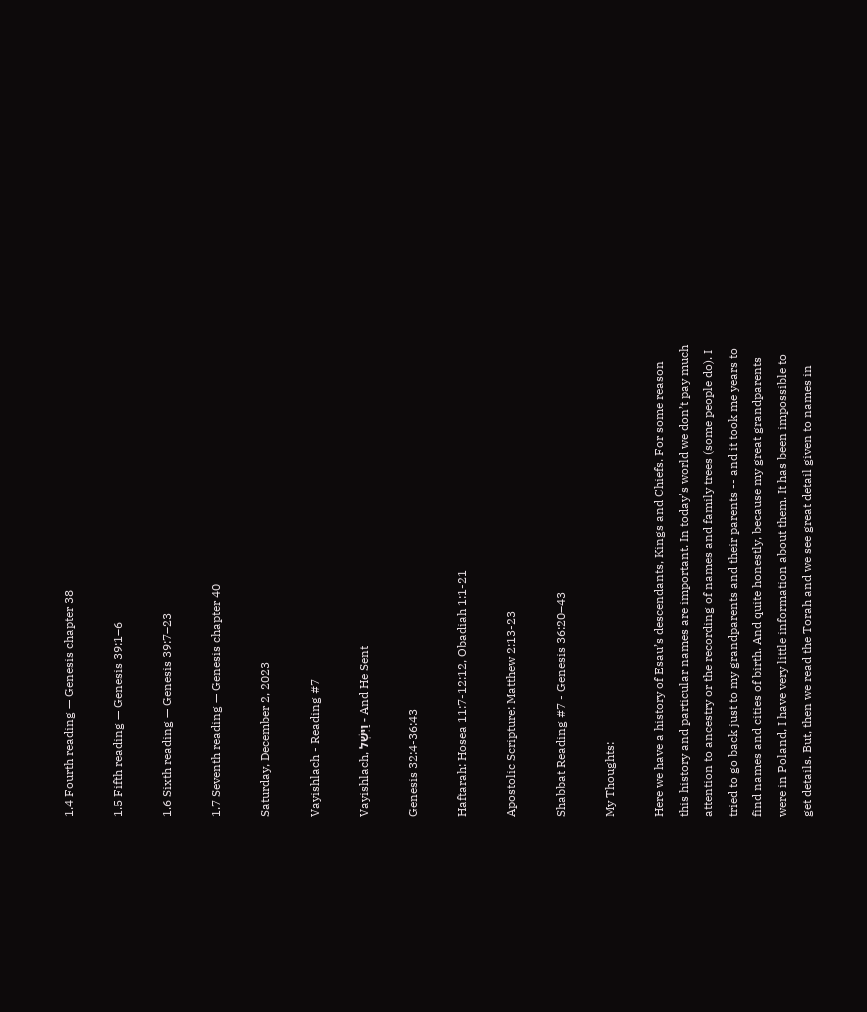1.4 Fourth reading — Genesis chapter 38

1.5 Fifth reading — Genesis 39:1–6

1.6 Sixth reading — Genesis 39:7–23

1.7 Seventh reading — Genesis chapter 40

Saturday, December 2, 2023

Vayishlach - Reading #7

Vayishlach, וַיִּשְׁל - And He Sent

Genesis 32:4-36:43

Haftarah: Hosea 11:7-12:12, Obadiah 1:1-21

Apostolic Scripture: Matthew 2:13-23

Shabbat Reading #7 - Genesis 36:20–43

My Thoughts:

Here we have a history of Esau’s descendants, Kings and Chiefs. For some reason this history and particular names are important. In today's world we don’t pay much attention to ancestry or the recording of names and family trees (some people do). I tried to go back just to my grandparents and their parents -- and it took me years to find names and cities of birth. And quite honestly, because my great grandparents were in Poland, I have very little information about them. It has been impossible to get details. But, then we read the Torah and we see great detail given to names in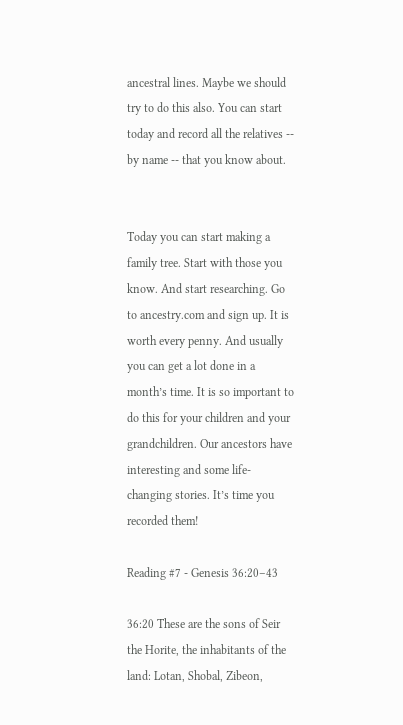ancestral lines. Maybe we should try to do this also. You can start today and record all the relatives -- by name -- that you know about.


Today you can start making a family tree. Start with those you know. And start researching. Go to ancestry.com and sign up. It is worth every penny. And usually you can get a lot done in a month’s time. It is so important to do this for your children and your grandchildren. Our ancestors have interesting and some life-changing stories. It’s time you recorded them!

Reading #7 - Genesis 36:20–43

36:20 These are the sons of Seir the Horite, the inhabitants of the land: Lotan, Shobal, Zibeon,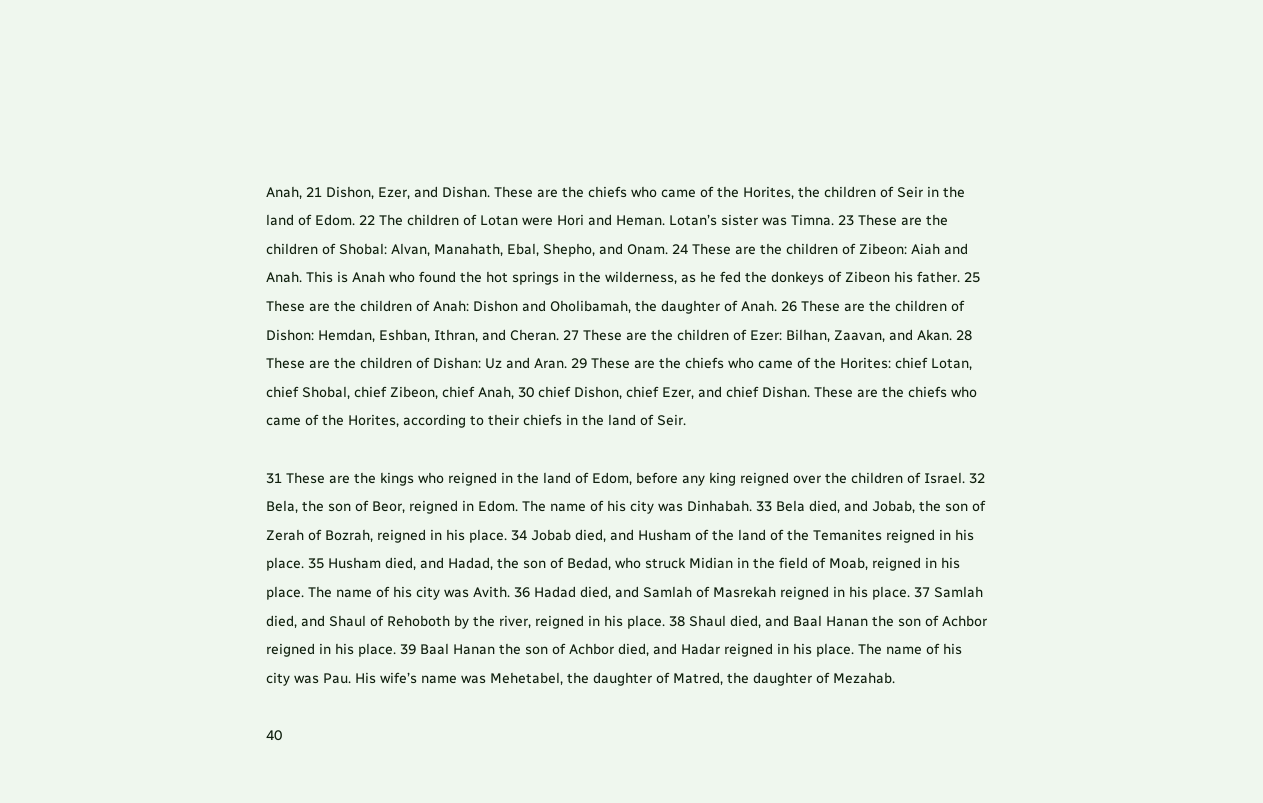Anah, 21 Dishon, Ezer, and Dishan. These are the chiefs who came of the Horites, the children of Seir in the land of Edom. 22 The children of Lotan were Hori and Heman. Lotan’s sister was Timna. 23 These are the children of Shobal: Alvan, Manahath, Ebal, Shepho, and Onam. 24 These are the children of Zibeon: Aiah and Anah. This is Anah who found the hot springs in the wilderness, as he fed the donkeys of Zibeon his father. 25 These are the children of Anah: Dishon and Oholibamah, the daughter of Anah. 26 These are the children of Dishon: Hemdan, Eshban, Ithran, and Cheran. 27 These are the children of Ezer: Bilhan, Zaavan, and Akan. 28 These are the children of Dishan: Uz and Aran. 29 These are the chiefs who came of the Horites: chief Lotan, chief Shobal, chief Zibeon, chief Anah, 30 chief Dishon, chief Ezer, and chief Dishan. These are the chiefs who came of the Horites, according to their chiefs in the land of Seir.

31 These are the kings who reigned in the land of Edom, before any king reigned over the children of Israel. 32 Bela, the son of Beor, reigned in Edom. The name of his city was Dinhabah. 33 Bela died, and Jobab, the son of Zerah of Bozrah, reigned in his place. 34 Jobab died, and Husham of the land of the Temanites reigned in his place. 35 Husham died, and Hadad, the son of Bedad, who struck Midian in the field of Moab, reigned in his place. The name of his city was Avith. 36 Hadad died, and Samlah of Masrekah reigned in his place. 37 Samlah died, and Shaul of Rehoboth by the river, reigned in his place. 38 Shaul died, and Baal Hanan the son of Achbor reigned in his place. 39 Baal Hanan the son of Achbor died, and Hadar reigned in his place. The name of his city was Pau. His wife’s name was Mehetabel, the daughter of Matred, the daughter of Mezahab.

40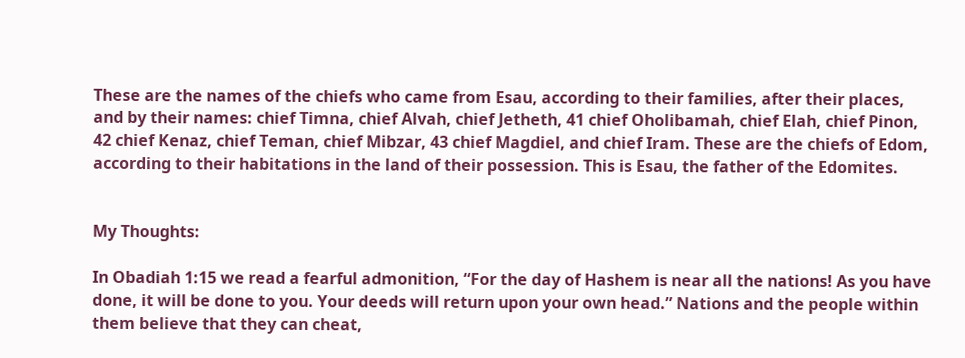These are the names of the chiefs who came from Esau, according to their families, after their places, and by their names: chief Timna, chief Alvah, chief Jetheth, 41 chief Oholibamah, chief Elah, chief Pinon, 42 chief Kenaz, chief Teman, chief Mibzar, 43 chief Magdiel, and chief Iram. These are the chiefs of Edom, according to their habitations in the land of their possession. This is Esau, the father of the Edomites.


My Thoughts:

In Obadiah 1:15 we read a fearful admonition, “For the day of Hashem is near all the nations! As you have done, it will be done to you. Your deeds will return upon your own head.” Nations and the people within them believe that they can cheat,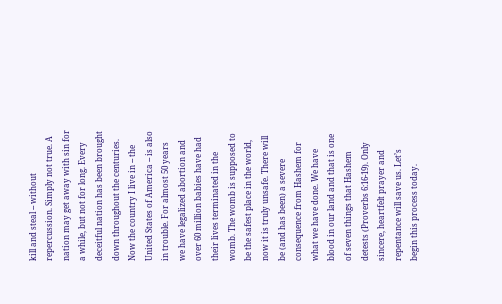kill and steal -- without repercussion. Simply not true. A nation may get away with sin for a while, but not for long. Every deceitful nation has been brought down throughout the centuries. Now the country I live in -- the United States of America -- is also in trouble. For almost 50 years we have legalized abortion and over 60 million babies have had their lives terminated in the womb. The womb is supposed to be the safest place in the world, now it is truly unsafe. There will be (and has been) a severe consequence from Hashem for what we have done. We have blood in our land and that is one of seven things that Hashem detests (Proverbs 6:16-19). Only sincere, heartfelt prayer and repentance will save us. Let’s begin this process today.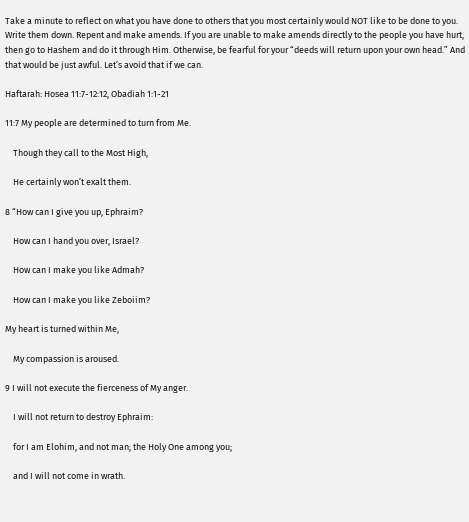Take a minute to reflect on what you have done to others that you most certainly would NOT like to be done to you. Write them down. Repent and make amends. If you are unable to make amends directly to the people you have hurt, then go to Hashem and do it through Him. Otherwise, be fearful for your “deeds will return upon your own head.” And that would be just awful. Let’s avoid that if we can.

Haftarah: Hosea 11:7-12:12, Obadiah 1:1-21

11:7 My people are determined to turn from Me.

    Though they call to the Most High,

    He certainly won’t exalt them.

8 “How can I give you up, Ephraim?

    How can I hand you over, Israel?

    How can I make you like Admah?

    How can I make you like Zeboiim?

My heart is turned within Me,

    My compassion is aroused.

9 I will not execute the fierceness of My anger.

    I will not return to destroy Ephraim:

    for I am Elohim, and not man; the Holy One among you;

    and I will not come in wrath.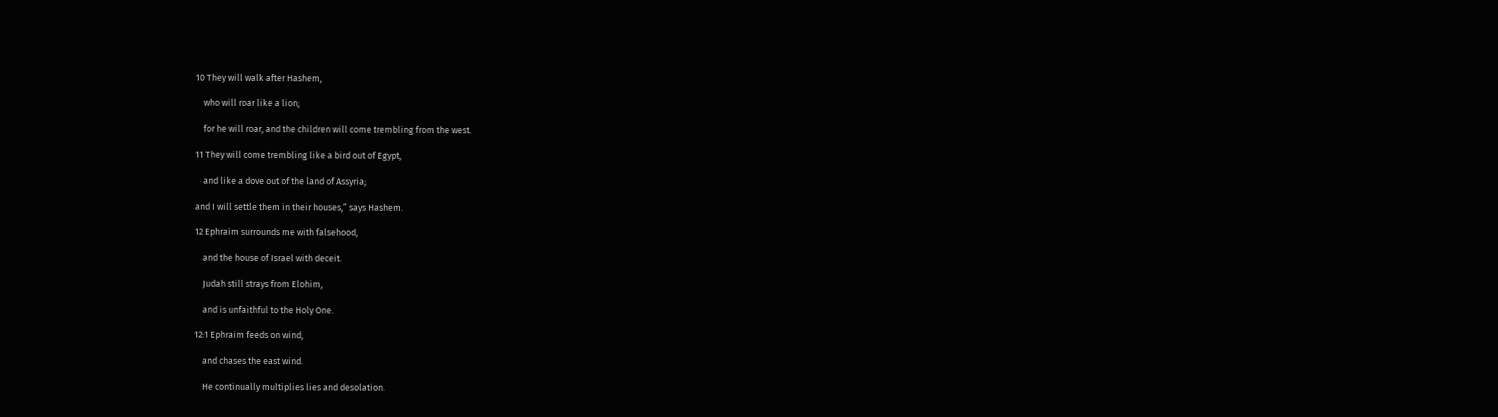10 They will walk after Hashem,

    who will roar like a lion;

    for he will roar, and the children will come trembling from the west.

11 They will come trembling like a bird out of Egypt,

    and like a dove out of the land of Assyria;

and I will settle them in their houses,” says Hashem.

12 Ephraim surrounds me with falsehood,

    and the house of Israel with deceit.

    Judah still strays from Elohim,

    and is unfaithful to the Holy One.

12:1 Ephraim feeds on wind,

    and chases the east wind.

    He continually multiplies lies and desolation.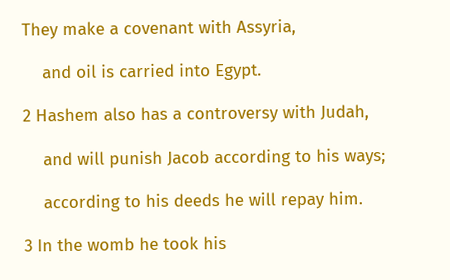They make a covenant with Assyria,

    and oil is carried into Egypt.

2 Hashem also has a controversy with Judah,

    and will punish Jacob according to his ways;

    according to his deeds he will repay him.

3 In the womb he took his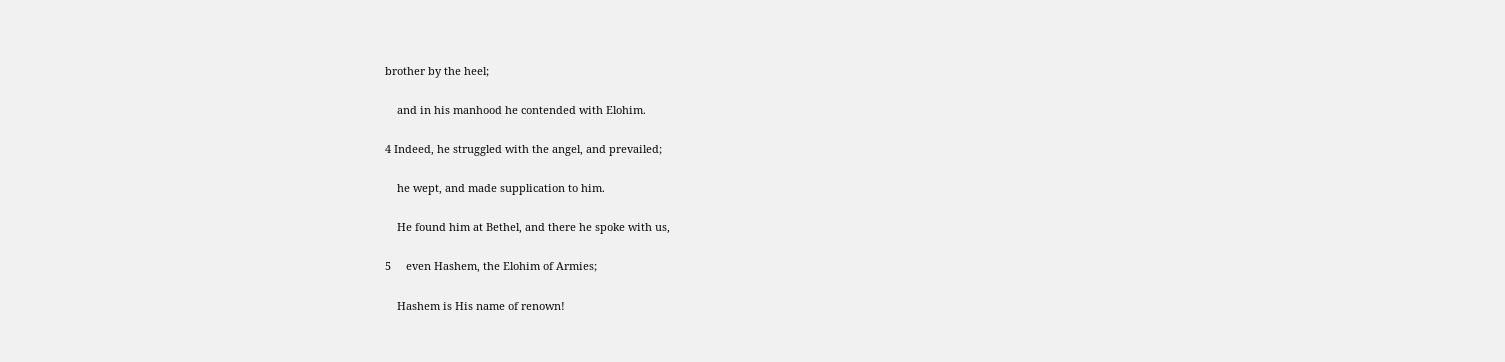brother by the heel;

    and in his manhood he contended with Elohim.

4 Indeed, he struggled with the angel, and prevailed;

    he wept, and made supplication to him.

    He found him at Bethel, and there he spoke with us,

5     even Hashem, the Elohim of Armies;

    Hashem is His name of renown!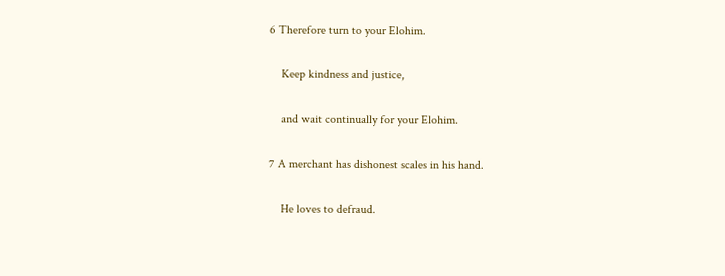6 Therefore turn to your Elohim.

    Keep kindness and justice,

    and wait continually for your Elohim.

7 A merchant has dishonest scales in his hand.

    He loves to defraud.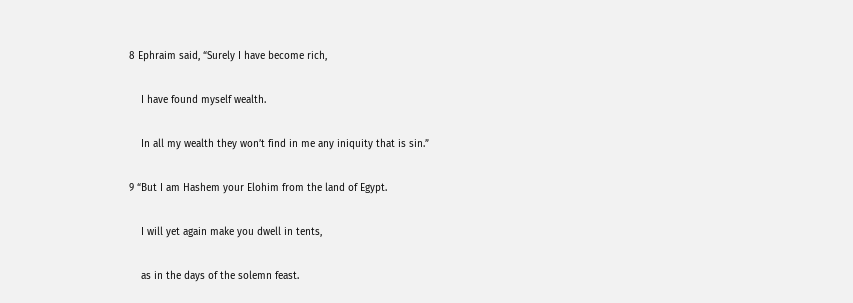8 Ephraim said, “Surely I have become rich,

    I have found myself wealth.

    In all my wealth they won’t find in me any iniquity that is sin.”

9 “But I am Hashem your Elohim from the land of Egypt.

    I will yet again make you dwell in tents,

    as in the days of the solemn feast.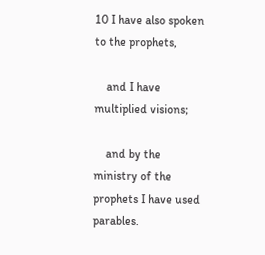10 I have also spoken to the prophets,

    and I have multiplied visions;

    and by the ministry of the prophets I have used parables.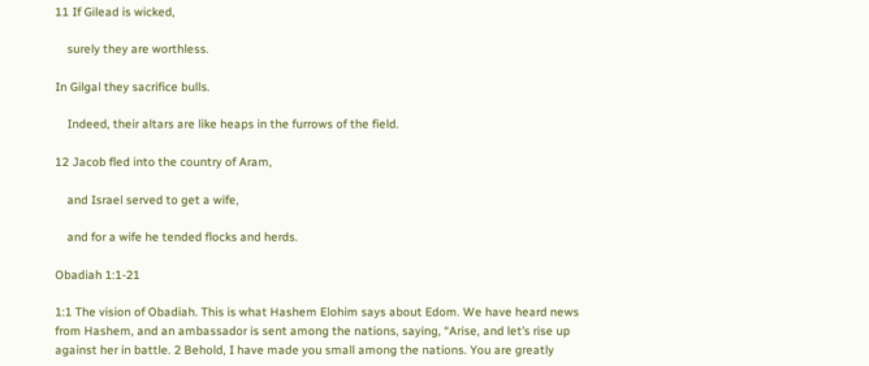11 If Gilead is wicked,

    surely they are worthless.

In Gilgal they sacrifice bulls.

    Indeed, their altars are like heaps in the furrows of the field.

12 Jacob fled into the country of Aram,

    and Israel served to get a wife,

    and for a wife he tended flocks and herds.

Obadiah 1:1-21

1:1 The vision of Obadiah. This is what Hashem Elohim says about Edom. We have heard news from Hashem, and an ambassador is sent among the nations, saying, “Arise, and let’s rise up against her in battle. 2 Behold, I have made you small among the nations. You are greatly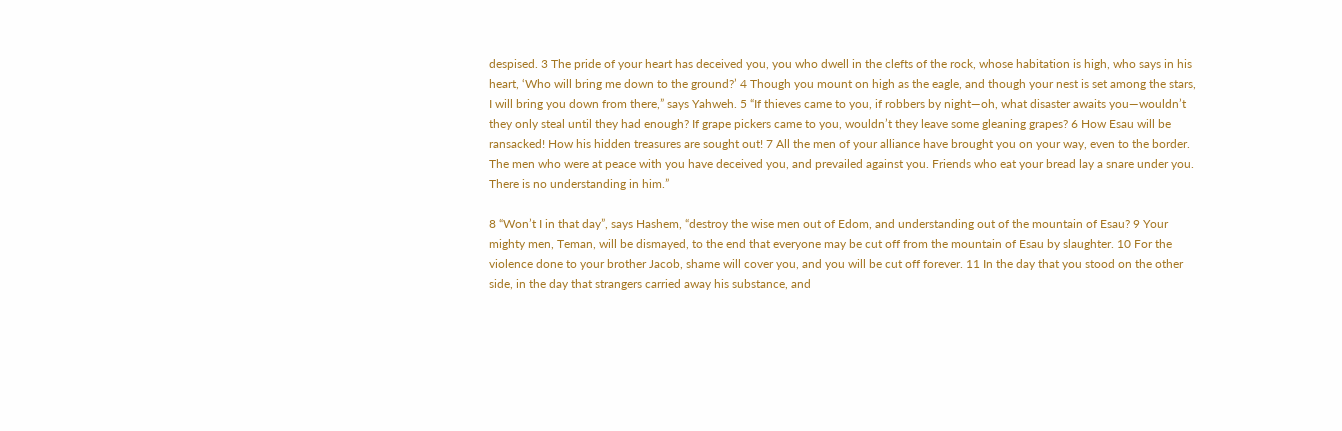despised. 3 The pride of your heart has deceived you, you who dwell in the clefts of the rock, whose habitation is high, who says in his heart, ‘Who will bring me down to the ground?’ 4 Though you mount on high as the eagle, and though your nest is set among the stars, I will bring you down from there,” says Yahweh. 5 “If thieves came to you, if robbers by night—oh, what disaster awaits you—wouldn’t they only steal until they had enough? If grape pickers came to you, wouldn’t they leave some gleaning grapes? 6 How Esau will be ransacked! How his hidden treasures are sought out! 7 All the men of your alliance have brought you on your way, even to the border. The men who were at peace with you have deceived you, and prevailed against you. Friends who eat your bread lay a snare under you. There is no understanding in him.”

8 “Won’t I in that day”, says Hashem, “destroy the wise men out of Edom, and understanding out of the mountain of Esau? 9 Your mighty men, Teman, will be dismayed, to the end that everyone may be cut off from the mountain of Esau by slaughter. 10 For the violence done to your brother Jacob, shame will cover you, and you will be cut off forever. 11 In the day that you stood on the other side, in the day that strangers carried away his substance, and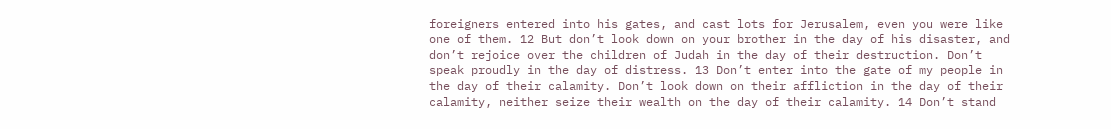foreigners entered into his gates, and cast lots for Jerusalem, even you were like one of them. 12 But don’t look down on your brother in the day of his disaster, and don’t rejoice over the children of Judah in the day of their destruction. Don’t speak proudly in the day of distress. 13 Don’t enter into the gate of my people in the day of their calamity. Don’t look down on their affliction in the day of their calamity, neither seize their wealth on the day of their calamity. 14 Don’t stand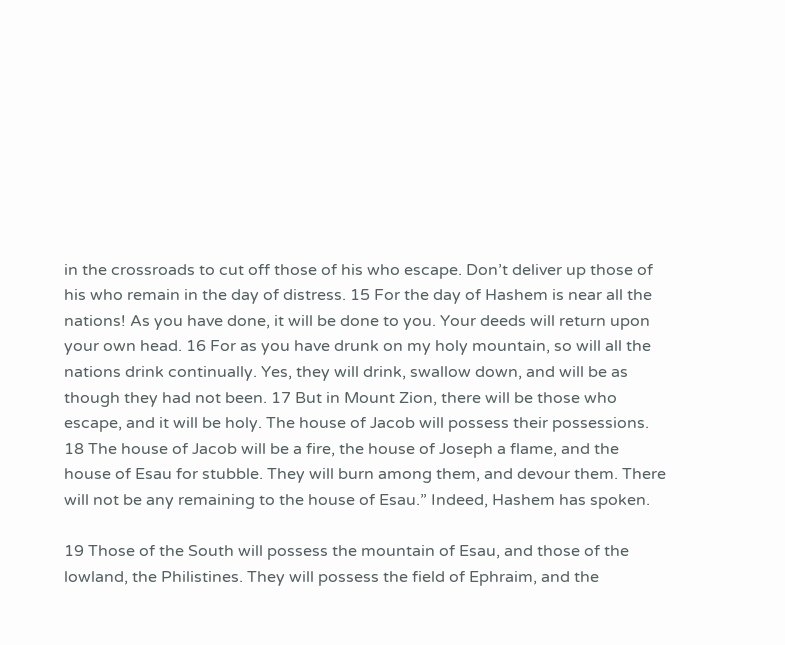in the crossroads to cut off those of his who escape. Don’t deliver up those of his who remain in the day of distress. 15 For the day of Hashem is near all the nations! As you have done, it will be done to you. Your deeds will return upon your own head. 16 For as you have drunk on my holy mountain, so will all the nations drink continually. Yes, they will drink, swallow down, and will be as though they had not been. 17 But in Mount Zion, there will be those who escape, and it will be holy. The house of Jacob will possess their possessions. 18 The house of Jacob will be a fire, the house of Joseph a flame, and the house of Esau for stubble. They will burn among them, and devour them. There will not be any remaining to the house of Esau.” Indeed, Hashem has spoken.

19 Those of the South will possess the mountain of Esau, and those of the lowland, the Philistines. They will possess the field of Ephraim, and the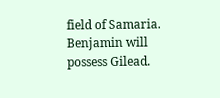field of Samaria. Benjamin will possess Gilead.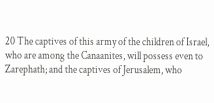20 The captives of this army of the children of Israel, who are among the Canaanites, will possess even to Zarephath; and the captives of Jerusalem, who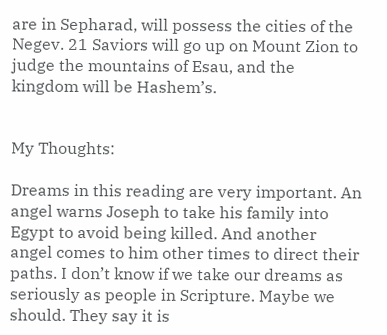are in Sepharad, will possess the cities of the Negev. 21 Saviors will go up on Mount Zion to judge the mountains of Esau, and the kingdom will be Hashem’s.


My Thoughts:

Dreams in this reading are very important. An angel warns Joseph to take his family into Egypt to avoid being killed. And another angel comes to him other times to direct their paths. I don’t know if we take our dreams as seriously as people in Scripture. Maybe we should. They say it is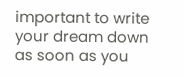important to write your dream down as soon as you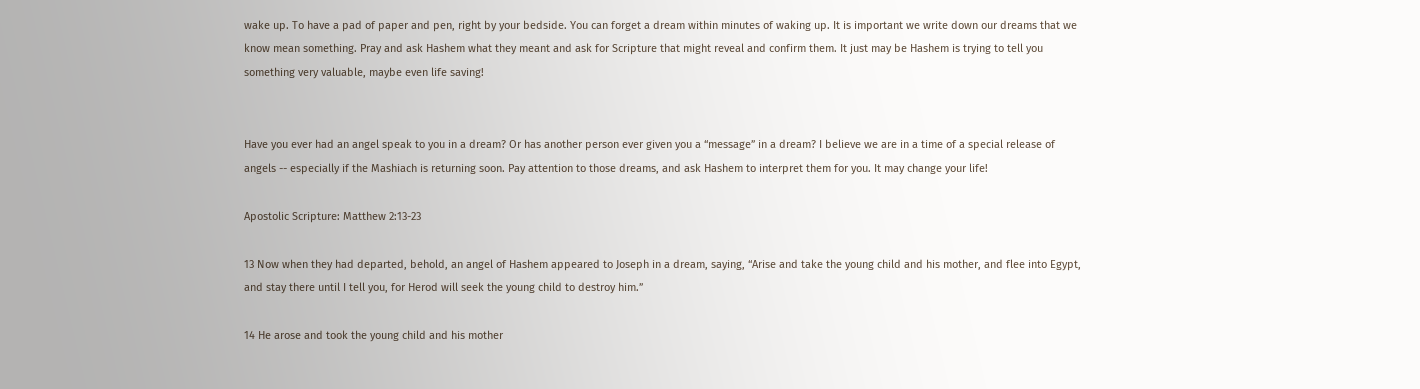wake up. To have a pad of paper and pen, right by your bedside. You can forget a dream within minutes of waking up. It is important we write down our dreams that we know mean something. Pray and ask Hashem what they meant and ask for Scripture that might reveal and confirm them. It just may be Hashem is trying to tell you something very valuable, maybe even life saving!


Have you ever had an angel speak to you in a dream? Or has another person ever given you a “message” in a dream? I believe we are in a time of a special release of angels -- especially if the Mashiach is returning soon. Pay attention to those dreams, and ask Hashem to interpret them for you. It may change your life!

Apostolic Scripture: Matthew 2:13-23

13 Now when they had departed, behold, an angel of Hashem appeared to Joseph in a dream, saying, “Arise and take the young child and his mother, and flee into Egypt, and stay there until I tell you, for Herod will seek the young child to destroy him.”

14 He arose and took the young child and his mother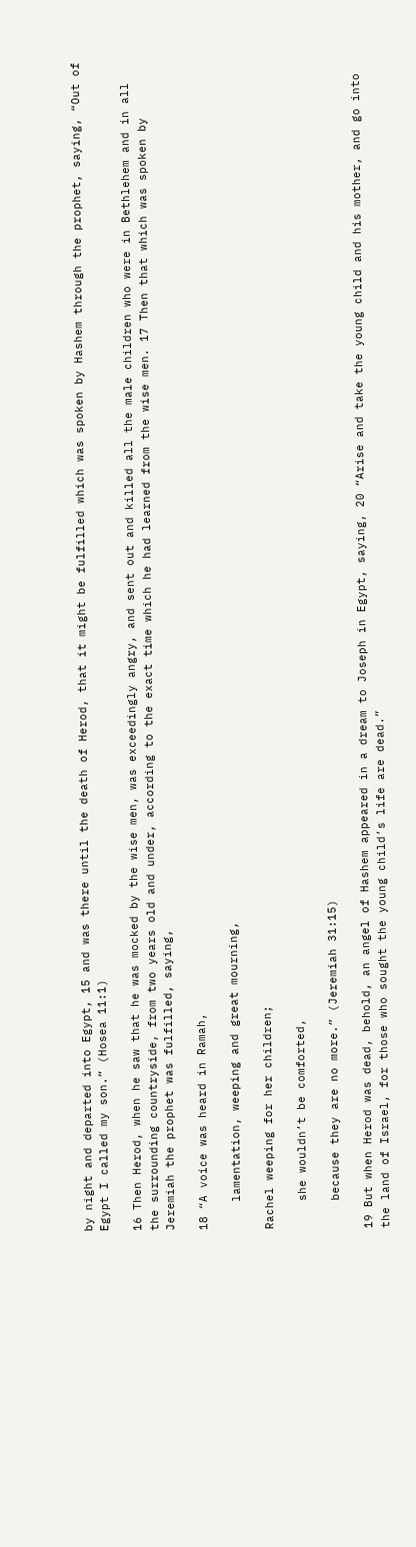by night and departed into Egypt, 15 and was there until the death of Herod, that it might be fulfilled which was spoken by Hashem through the prophet, saying, “Out of Egypt I called my son.” (Hosea 11:1)

16 Then Herod, when he saw that he was mocked by the wise men, was exceedingly angry, and sent out and killed all the male children who were in Bethlehem and in all the surrounding countryside, from two years old and under, according to the exact time which he had learned from the wise men. 17 Then that which was spoken by Jeremiah the prophet was fulfilled, saying,

18 “A voice was heard in Ramah,

    lamentation, weeping and great mourning,

Rachel weeping for her children;

    she wouldn’t be comforted,

    because they are no more.” (Jeremiah 31:15)

19 But when Herod was dead, behold, an angel of Hashem appeared in a dream to Joseph in Egypt, saying, 20 “Arise and take the young child and his mother, and go into the land of Israel, for those who sought the young child’s life are dead.”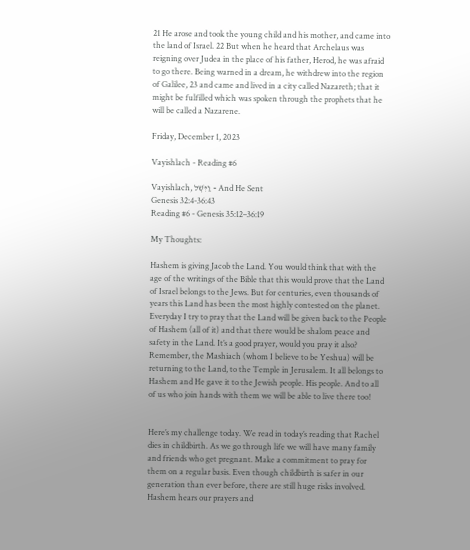21 He arose and took the young child and his mother, and came into the land of Israel. 22 But when he heard that Archelaus was reigning over Judea in the place of his father, Herod, he was afraid to go there. Being warned in a dream, he withdrew into the region of Galilee, 23 and came and lived in a city called Nazareth; that it might be fulfilled which was spoken through the prophets that he will be called a Nazarene.

Friday, December 1, 2023

Vayishlach - Reading #6

Vayishlach, וַיִּשְׁל - And He Sent
Genesis 32:4-36:43
Reading #6 - Genesis 35:12–36:19

My Thoughts:

Hashem is giving Jacob the Land. You would think that with the age of the writings of the Bible that this would prove that the Land of Israel belongs to the Jews. But for centuries, even thousands of years this Land has been the most highly contested on the planet. Everyday I try to pray that the Land will be given back to the People of Hashem (all of it) and that there would be shalom peace and safety in the Land. It’s a good prayer, would you pray it also? Remember, the Mashiach (whom I believe to be Yeshua) will be returning to the Land, to the Temple in Jerusalem. It all belongs to Hashem and He gave it to the Jewish people. His people. And to all of us who join hands with them we will be able to live there too!


Here’s my challenge today. We read in today’s reading that Rachel dies in childbirth. As we go through life we will have many family and friends who get pregnant. Make a commitment to pray for them on a regular basis. Even though childbirth is safer in our generation than ever before, there are still huge risks involved. Hashem hears our prayers and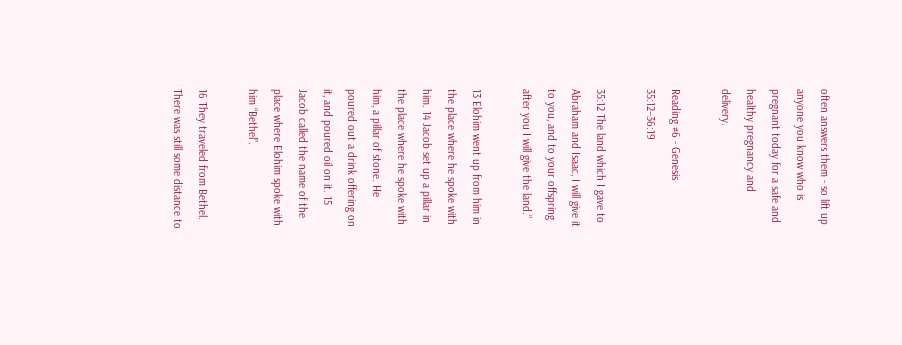often answers them - so lift up anyone you know who is pregnant today for a safe and healthy pregnancy and delivery.

Reading #6 - Genesis 35:12–36:19

35:12 The land which I gave to Abraham and Isaac, I will give it to you, and to your offspring after you I will give the land.”

13 Elohim went up from him in the place where he spoke with him. 14 Jacob set up a pillar in the place where he spoke with him, a pillar of stone. He poured out a drink offering on it, and poured oil on it. 15 Jacob called the name of the place where Elohim spoke with him “Bethel”.

16 They traveled from Bethel. There was still some distance to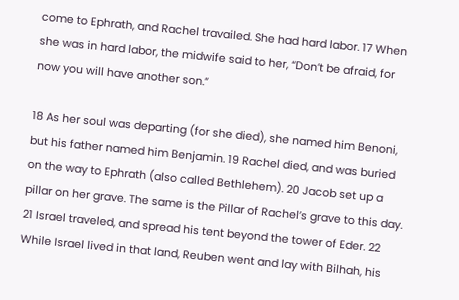come to Ephrath, and Rachel travailed. She had hard labor. 17 When she was in hard labor, the midwife said to her, “Don’t be afraid, for now you will have another son.”

18 As her soul was departing (for she died), she named him Benoni, but his father named him Benjamin. 19 Rachel died, and was buried on the way to Ephrath (also called Bethlehem). 20 Jacob set up a pillar on her grave. The same is the Pillar of Rachel’s grave to this day. 21 Israel traveled, and spread his tent beyond the tower of Eder. 22 While Israel lived in that land, Reuben went and lay with Bilhah, his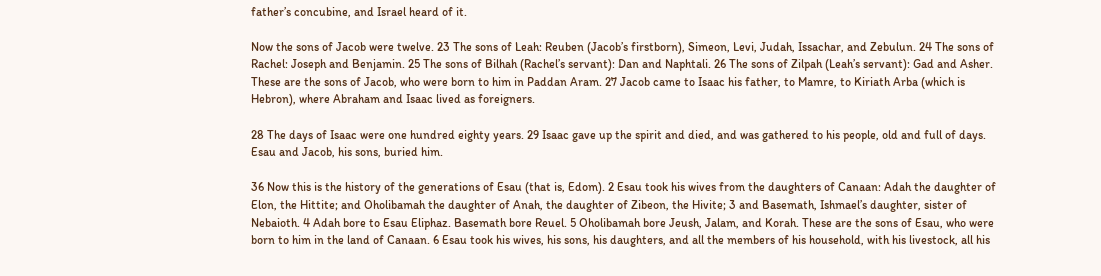father’s concubine, and Israel heard of it.

Now the sons of Jacob were twelve. 23 The sons of Leah: Reuben (Jacob’s firstborn), Simeon, Levi, Judah, Issachar, and Zebulun. 24 The sons of Rachel: Joseph and Benjamin. 25 The sons of Bilhah (Rachel’s servant): Dan and Naphtali. 26 The sons of Zilpah (Leah’s servant): Gad and Asher. These are the sons of Jacob, who were born to him in Paddan Aram. 27 Jacob came to Isaac his father, to Mamre, to Kiriath Arba (which is Hebron), where Abraham and Isaac lived as foreigners.

28 The days of Isaac were one hundred eighty years. 29 Isaac gave up the spirit and died, and was gathered to his people, old and full of days. Esau and Jacob, his sons, buried him.

36 Now this is the history of the generations of Esau (that is, Edom). 2 Esau took his wives from the daughters of Canaan: Adah the daughter of Elon, the Hittite; and Oholibamah the daughter of Anah, the daughter of Zibeon, the Hivite; 3 and Basemath, Ishmael’s daughter, sister of Nebaioth. 4 Adah bore to Esau Eliphaz. Basemath bore Reuel. 5 Oholibamah bore Jeush, Jalam, and Korah. These are the sons of Esau, who were born to him in the land of Canaan. 6 Esau took his wives, his sons, his daughters, and all the members of his household, with his livestock, all his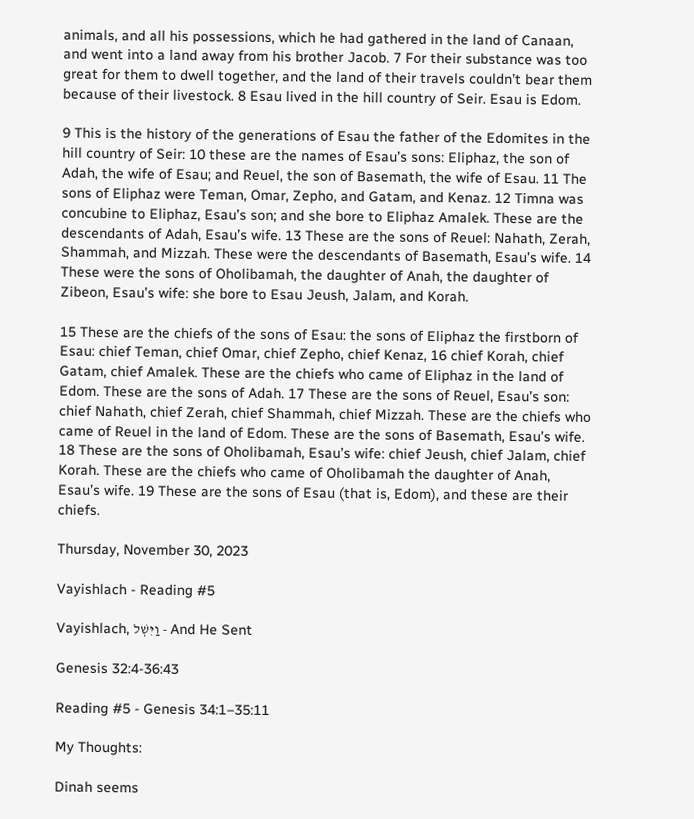animals, and all his possessions, which he had gathered in the land of Canaan, and went into a land away from his brother Jacob. 7 For their substance was too great for them to dwell together, and the land of their travels couldn’t bear them because of their livestock. 8 Esau lived in the hill country of Seir. Esau is Edom.

9 This is the history of the generations of Esau the father of the Edomites in the hill country of Seir: 10 these are the names of Esau’s sons: Eliphaz, the son of Adah, the wife of Esau; and Reuel, the son of Basemath, the wife of Esau. 11 The sons of Eliphaz were Teman, Omar, Zepho, and Gatam, and Kenaz. 12 Timna was concubine to Eliphaz, Esau’s son; and she bore to Eliphaz Amalek. These are the descendants of Adah, Esau’s wife. 13 These are the sons of Reuel: Nahath, Zerah, Shammah, and Mizzah. These were the descendants of Basemath, Esau’s wife. 14 These were the sons of Oholibamah, the daughter of Anah, the daughter of Zibeon, Esau’s wife: she bore to Esau Jeush, Jalam, and Korah.

15 These are the chiefs of the sons of Esau: the sons of Eliphaz the firstborn of Esau: chief Teman, chief Omar, chief Zepho, chief Kenaz, 16 chief Korah, chief Gatam, chief Amalek. These are the chiefs who came of Eliphaz in the land of Edom. These are the sons of Adah. 17 These are the sons of Reuel, Esau’s son: chief Nahath, chief Zerah, chief Shammah, chief Mizzah. These are the chiefs who came of Reuel in the land of Edom. These are the sons of Basemath, Esau’s wife. 18 These are the sons of Oholibamah, Esau’s wife: chief Jeush, chief Jalam, chief Korah. These are the chiefs who came of Oholibamah the daughter of Anah, Esau’s wife. 19 These are the sons of Esau (that is, Edom), and these are their chiefs.

Thursday, November 30, 2023

Vayishlach - Reading #5

Vayishlach, וַיִּשְׁל - And He Sent

Genesis 32:4-36:43

Reading #5 - Genesis 34:1–35:11

My Thoughts:

Dinah seems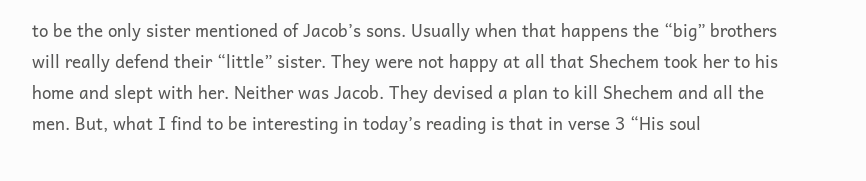to be the only sister mentioned of Jacob’s sons. Usually when that happens the “big” brothers will really defend their “little” sister. They were not happy at all that Shechem took her to his home and slept with her. Neither was Jacob. They devised a plan to kill Shechem and all the men. But, what I find to be interesting in today’s reading is that in verse 3 “His soul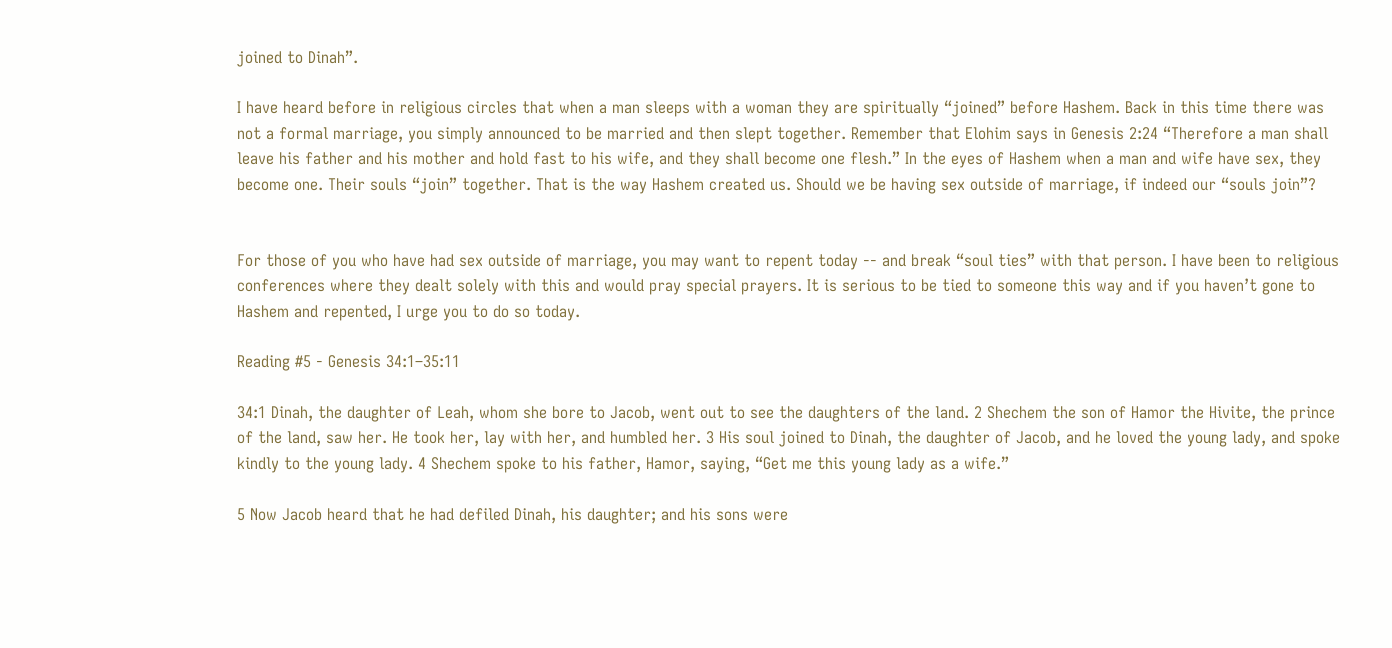joined to Dinah”.

I have heard before in religious circles that when a man sleeps with a woman they are spiritually “joined” before Hashem. Back in this time there was not a formal marriage, you simply announced to be married and then slept together. Remember that Elohim says in Genesis 2:24 “Therefore a man shall leave his father and his mother and hold fast to his wife, and they shall become one flesh.” In the eyes of Hashem when a man and wife have sex, they become one. Their souls “join” together. That is the way Hashem created us. Should we be having sex outside of marriage, if indeed our “souls join”?


For those of you who have had sex outside of marriage, you may want to repent today -- and break “soul ties” with that person. I have been to religious conferences where they dealt solely with this and would pray special prayers. It is serious to be tied to someone this way and if you haven’t gone to Hashem and repented, I urge you to do so today.

Reading #5 - Genesis 34:1–35:11

34:1 Dinah, the daughter of Leah, whom she bore to Jacob, went out to see the daughters of the land. 2 Shechem the son of Hamor the Hivite, the prince of the land, saw her. He took her, lay with her, and humbled her. 3 His soul joined to Dinah, the daughter of Jacob, and he loved the young lady, and spoke kindly to the young lady. 4 Shechem spoke to his father, Hamor, saying, “Get me this young lady as a wife.”

5 Now Jacob heard that he had defiled Dinah, his daughter; and his sons were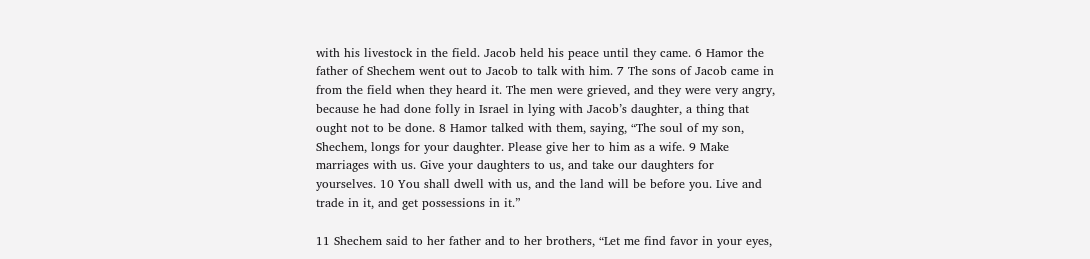with his livestock in the field. Jacob held his peace until they came. 6 Hamor the father of Shechem went out to Jacob to talk with him. 7 The sons of Jacob came in from the field when they heard it. The men were grieved, and they were very angry, because he had done folly in Israel in lying with Jacob’s daughter, a thing that ought not to be done. 8 Hamor talked with them, saying, “The soul of my son, Shechem, longs for your daughter. Please give her to him as a wife. 9 Make marriages with us. Give your daughters to us, and take our daughters for yourselves. 10 You shall dwell with us, and the land will be before you. Live and trade in it, and get possessions in it.”

11 Shechem said to her father and to her brothers, “Let me find favor in your eyes,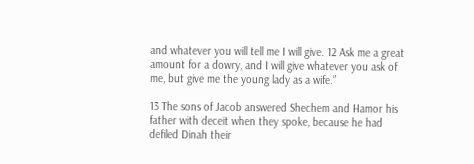and whatever you will tell me I will give. 12 Ask me a great amount for a dowry, and I will give whatever you ask of me, but give me the young lady as a wife.”

13 The sons of Jacob answered Shechem and Hamor his father with deceit when they spoke, because he had defiled Dinah their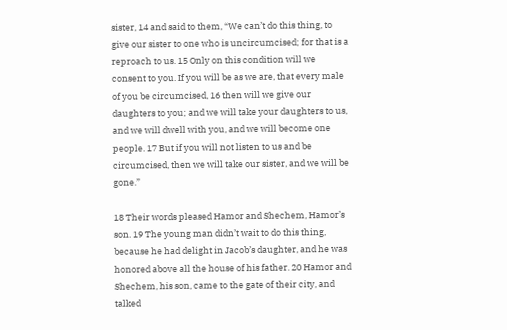sister, 14 and said to them, “We can’t do this thing, to give our sister to one who is uncircumcised; for that is a reproach to us. 15 Only on this condition will we consent to you. If you will be as we are, that every male of you be circumcised, 16 then will we give our daughters to you; and we will take your daughters to us, and we will dwell with you, and we will become one people. 17 But if you will not listen to us and be circumcised, then we will take our sister, and we will be gone.”

18 Their words pleased Hamor and Shechem, Hamor’s son. 19 The young man didn’t wait to do this thing, because he had delight in Jacob’s daughter, and he was honored above all the house of his father. 20 Hamor and Shechem, his son, came to the gate of their city, and talked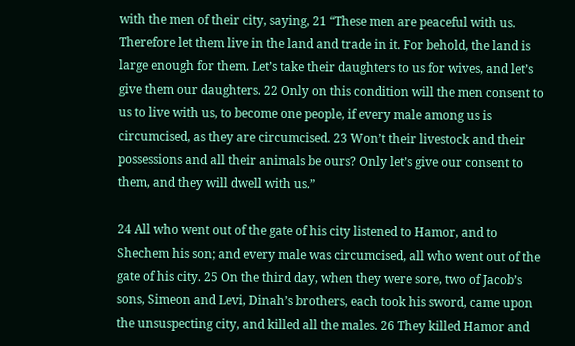with the men of their city, saying, 21 “These men are peaceful with us. Therefore let them live in the land and trade in it. For behold, the land is large enough for them. Let’s take their daughters to us for wives, and let’s give them our daughters. 22 Only on this condition will the men consent to us to live with us, to become one people, if every male among us is circumcised, as they are circumcised. 23 Won’t their livestock and their possessions and all their animals be ours? Only let’s give our consent to them, and they will dwell with us.”

24 All who went out of the gate of his city listened to Hamor, and to Shechem his son; and every male was circumcised, all who went out of the gate of his city. 25 On the third day, when they were sore, two of Jacob’s sons, Simeon and Levi, Dinah’s brothers, each took his sword, came upon the unsuspecting city, and killed all the males. 26 They killed Hamor and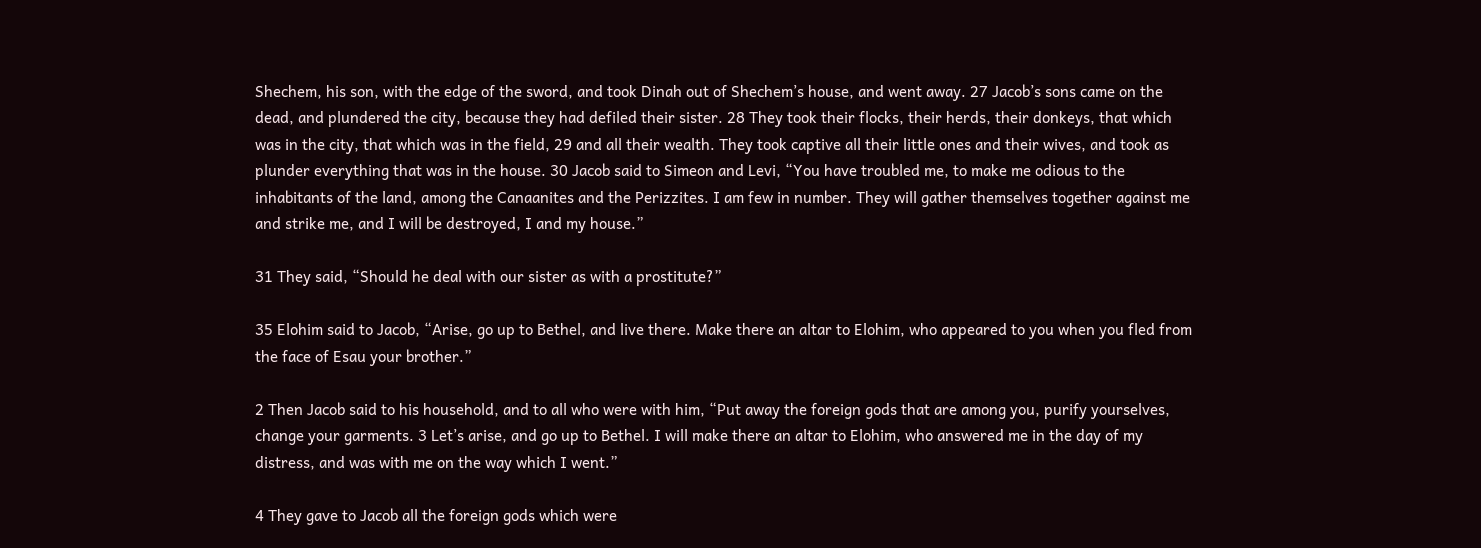Shechem, his son, with the edge of the sword, and took Dinah out of Shechem’s house, and went away. 27 Jacob’s sons came on the dead, and plundered the city, because they had defiled their sister. 28 They took their flocks, their herds, their donkeys, that which was in the city, that which was in the field, 29 and all their wealth. They took captive all their little ones and their wives, and took as plunder everything that was in the house. 30 Jacob said to Simeon and Levi, “You have troubled me, to make me odious to the inhabitants of the land, among the Canaanites and the Perizzites. I am few in number. They will gather themselves together against me and strike me, and I will be destroyed, I and my house.”

31 They said, “Should he deal with our sister as with a prostitute?”

35 Elohim said to Jacob, “Arise, go up to Bethel, and live there. Make there an altar to Elohim, who appeared to you when you fled from the face of Esau your brother.”

2 Then Jacob said to his household, and to all who were with him, “Put away the foreign gods that are among you, purify yourselves, change your garments. 3 Let’s arise, and go up to Bethel. I will make there an altar to Elohim, who answered me in the day of my distress, and was with me on the way which I went.”

4 They gave to Jacob all the foreign gods which were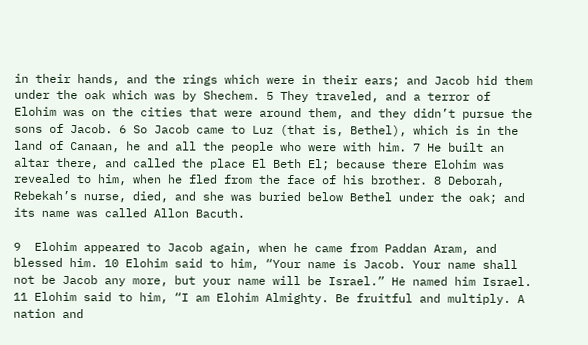in their hands, and the rings which were in their ears; and Jacob hid them under the oak which was by Shechem. 5 They traveled, and a terror of Elohim was on the cities that were around them, and they didn’t pursue the sons of Jacob. 6 So Jacob came to Luz (that is, Bethel), which is in the land of Canaan, he and all the people who were with him. 7 He built an altar there, and called the place El Beth El; because there Elohim was revealed to him, when he fled from the face of his brother. 8 Deborah, Rebekah’s nurse, died, and she was buried below Bethel under the oak; and its name was called Allon Bacuth.

9  Elohim appeared to Jacob again, when he came from Paddan Aram, and blessed him. 10 Elohim said to him, “Your name is Jacob. Your name shall not be Jacob any more, but your name will be Israel.” He named him Israel. 11 Elohim said to him, “I am Elohim Almighty. Be fruitful and multiply. A nation and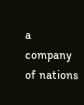a company of nations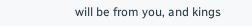will be from you, and kings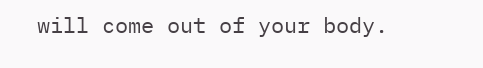will come out of your body.